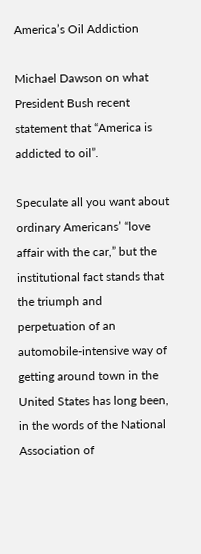America’s Oil Addiction

Michael Dawson on what President Bush recent statement that “America is addicted to oil”.

Speculate all you want about ordinary Americans’ “love affair with the car,” but the institutional fact stands that the triumph and perpetuation of an automobile-intensive way of getting around town in the United States has long been, in the words of the National Association of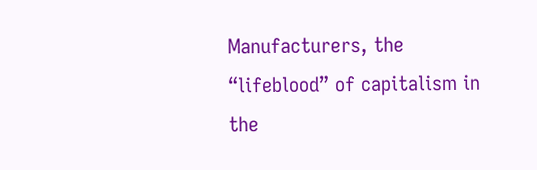Manufacturers, the “lifeblood” of capitalism in the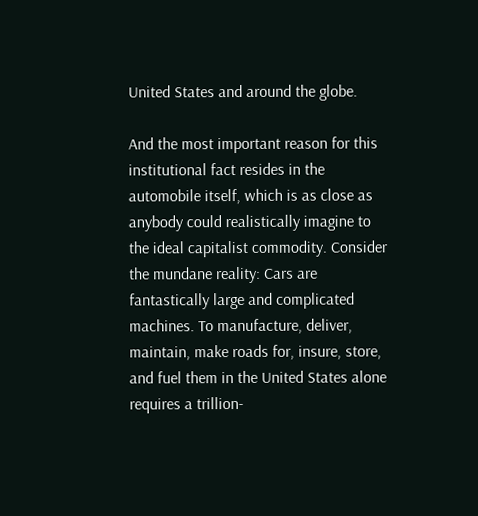United States and around the globe.

And the most important reason for this institutional fact resides in the automobile itself, which is as close as anybody could realistically imagine to the ideal capitalist commodity. Consider the mundane reality: Cars are fantastically large and complicated machines. To manufacture, deliver, maintain, make roads for, insure, store, and fuel them in the United States alone requires a trillion-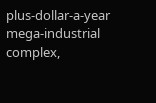plus-dollar-a-year mega-industrial complex,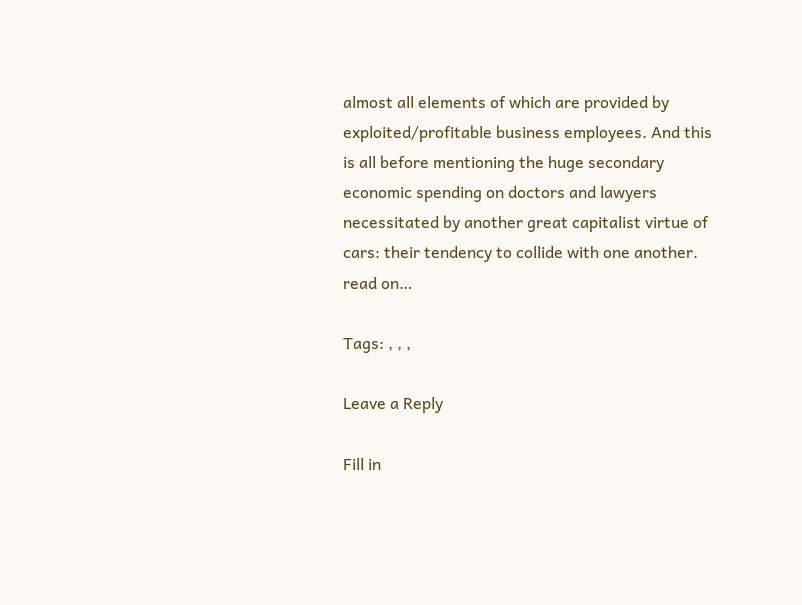almost all elements of which are provided by exploited/profitable business employees. And this is all before mentioning the huge secondary economic spending on doctors and lawyers necessitated by another great capitalist virtue of cars: their tendency to collide with one another. read on…

Tags: , , ,

Leave a Reply

Fill in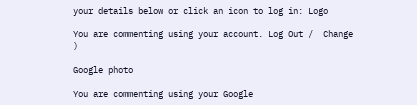your details below or click an icon to log in: Logo

You are commenting using your account. Log Out /  Change )

Google photo

You are commenting using your Google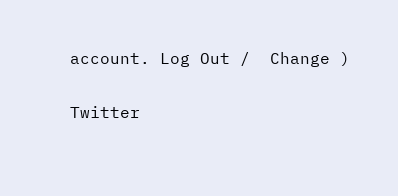account. Log Out /  Change )

Twitter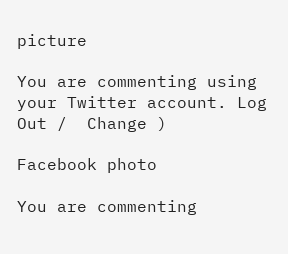picture

You are commenting using your Twitter account. Log Out /  Change )

Facebook photo

You are commenting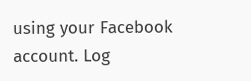using your Facebook account. Log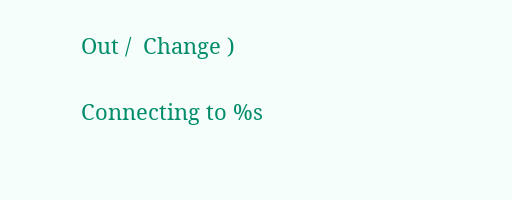Out /  Change )

Connecting to %s